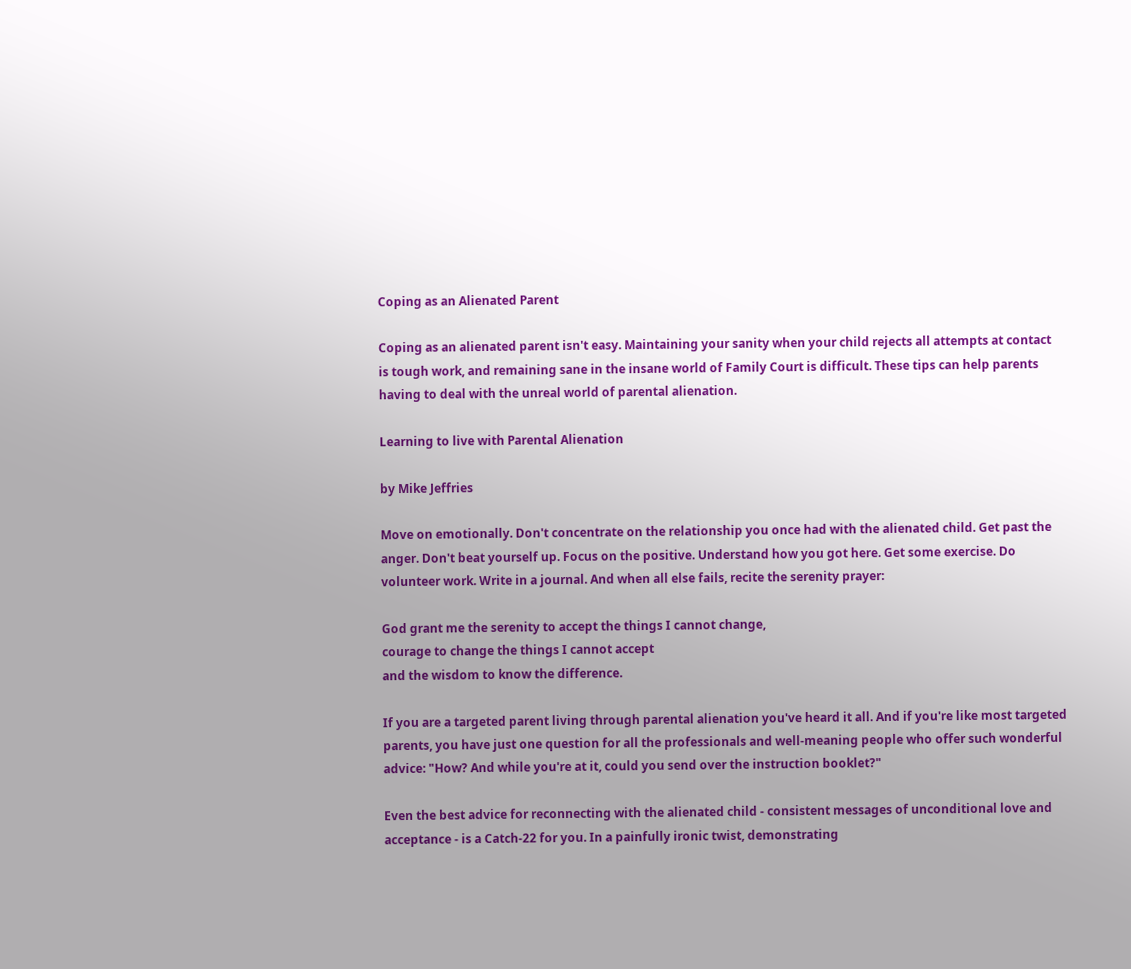Coping as an Alienated Parent

Coping as an alienated parent isn't easy. Maintaining your sanity when your child rejects all attempts at contact is tough work, and remaining sane in the insane world of Family Court is difficult. These tips can help parents having to deal with the unreal world of parental alienation.

Learning to live with Parental Alienation

by Mike Jeffries

Move on emotionally. Don't concentrate on the relationship you once had with the alienated child. Get past the anger. Don't beat yourself up. Focus on the positive. Understand how you got here. Get some exercise. Do volunteer work. Write in a journal. And when all else fails, recite the serenity prayer:

God grant me the serenity to accept the things I cannot change,
courage to change the things I cannot accept
and the wisdom to know the difference.

If you are a targeted parent living through parental alienation you've heard it all. And if you're like most targeted parents, you have just one question for all the professionals and well-meaning people who offer such wonderful advice: "How? And while you're at it, could you send over the instruction booklet?"

Even the best advice for reconnecting with the alienated child - consistent messages of unconditional love and acceptance - is a Catch-22 for you. In a painfully ironic twist, demonstrating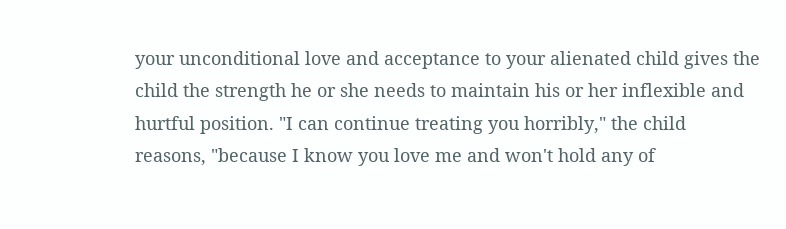your unconditional love and acceptance to your alienated child gives the child the strength he or she needs to maintain his or her inflexible and hurtful position. "I can continue treating you horribly," the child reasons, "because I know you love me and won't hold any of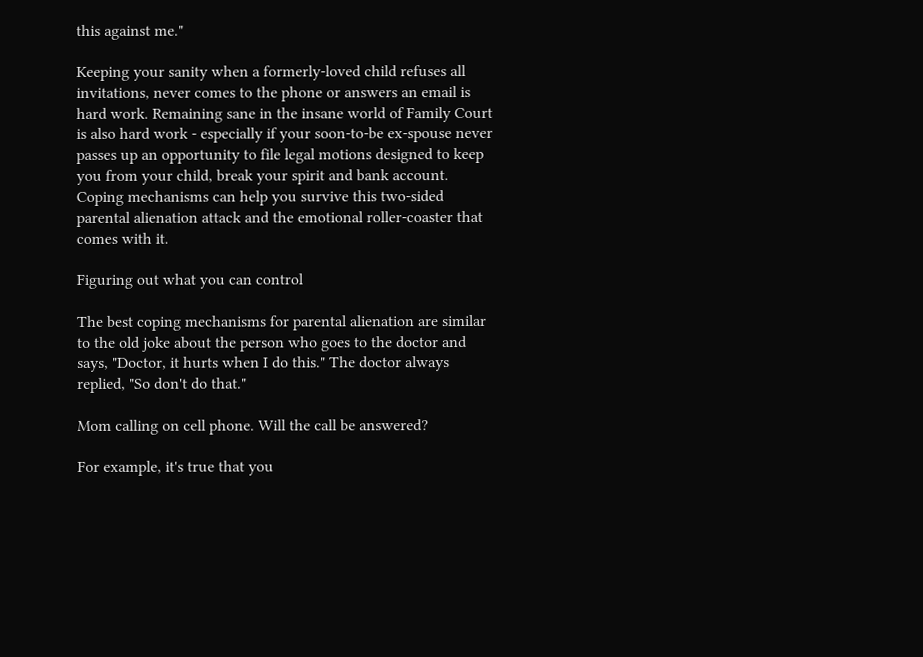this against me."

Keeping your sanity when a formerly-loved child refuses all invitations, never comes to the phone or answers an email is hard work. Remaining sane in the insane world of Family Court is also hard work - especially if your soon-to-be ex-spouse never passes up an opportunity to file legal motions designed to keep you from your child, break your spirit and bank account. Coping mechanisms can help you survive this two-sided parental alienation attack and the emotional roller-coaster that comes with it.

Figuring out what you can control

The best coping mechanisms for parental alienation are similar to the old joke about the person who goes to the doctor and says, "Doctor, it hurts when I do this." The doctor always replied, "So don't do that."

Mom calling on cell phone. Will the call be answered?

For example, it's true that you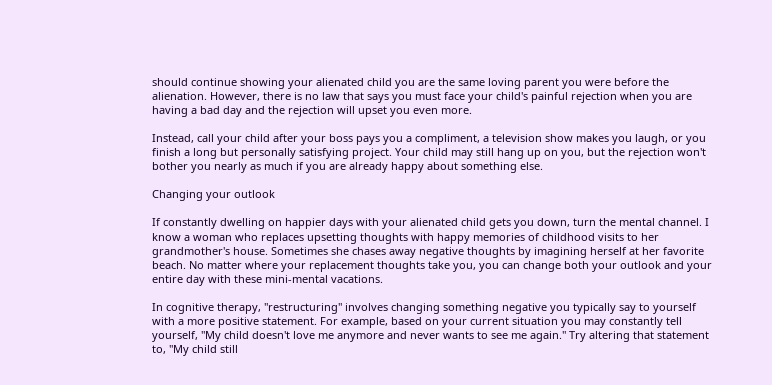should continue showing your alienated child you are the same loving parent you were before the alienation. However, there is no law that says you must face your child's painful rejection when you are having a bad day and the rejection will upset you even more.

Instead, call your child after your boss pays you a compliment, a television show makes you laugh, or you finish a long but personally satisfying project. Your child may still hang up on you, but the rejection won't bother you nearly as much if you are already happy about something else.

Changing your outlook

If constantly dwelling on happier days with your alienated child gets you down, turn the mental channel. I know a woman who replaces upsetting thoughts with happy memories of childhood visits to her grandmother's house. Sometimes she chases away negative thoughts by imagining herself at her favorite beach. No matter where your replacement thoughts take you, you can change both your outlook and your entire day with these mini-mental vacations.

In cognitive therapy, "restructuring" involves changing something negative you typically say to yourself with a more positive statement. For example, based on your current situation you may constantly tell yourself, "My child doesn't love me anymore and never wants to see me again." Try altering that statement to, "My child still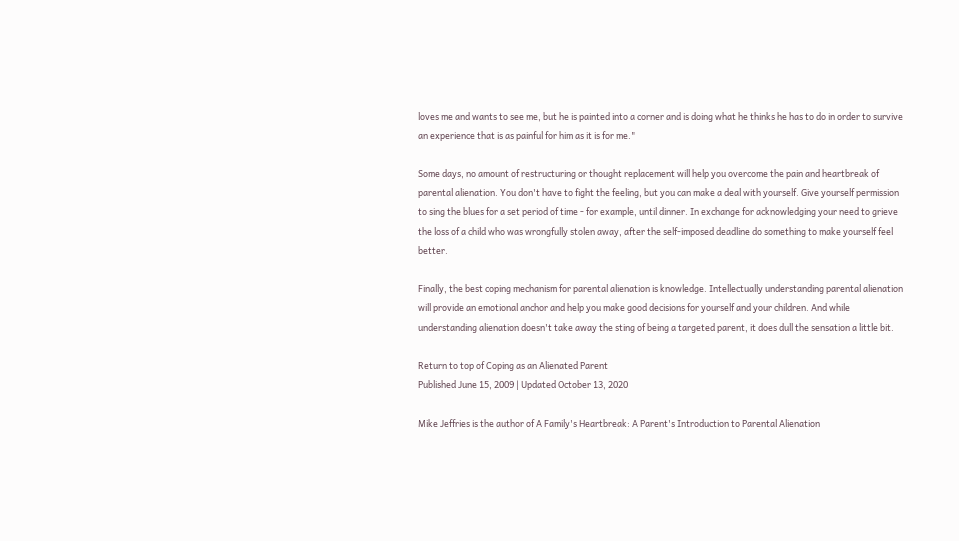loves me and wants to see me, but he is painted into a corner and is doing what he thinks he has to do in order to survive an experience that is as painful for him as it is for me."

Some days, no amount of restructuring or thought replacement will help you overcome the pain and heartbreak of parental alienation. You don't have to fight the feeling, but you can make a deal with yourself. Give yourself permission to sing the blues for a set period of time - for example, until dinner. In exchange for acknowledging your need to grieve the loss of a child who was wrongfully stolen away, after the self-imposed deadline do something to make yourself feel better.

Finally, the best coping mechanism for parental alienation is knowledge. Intellectually understanding parental alienation will provide an emotional anchor and help you make good decisions for yourself and your children. And while understanding alienation doesn't take away the sting of being a targeted parent, it does dull the sensation a little bit.

Return to top of Coping as an Alienated Parent
Published June 15, 2009 | Updated October 13, 2020

Mike Jeffries is the author of A Family's Heartbreak: A Parent's Introduction to Parental Alienation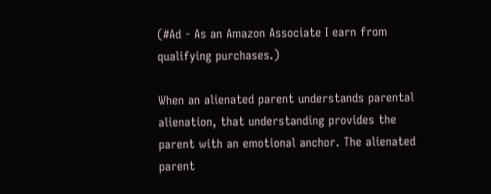(#Ad - As an Amazon Associate I earn from qualifying purchases.)

When an alienated parent understands parental alienation, that understanding provides the parent with an emotional anchor. The alienated parent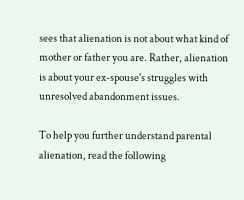sees that alienation is not about what kind of mother or father you are. Rather, alienation is about your ex-spouse's struggles with unresolved abandonment issues.

To help you further understand parental alienation, read the following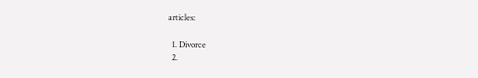articles:

  1. Divorce
  2.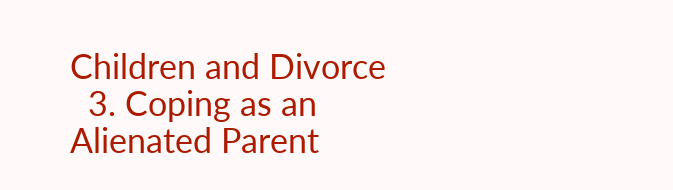Children and Divorce
  3. Coping as an Alienated Parent